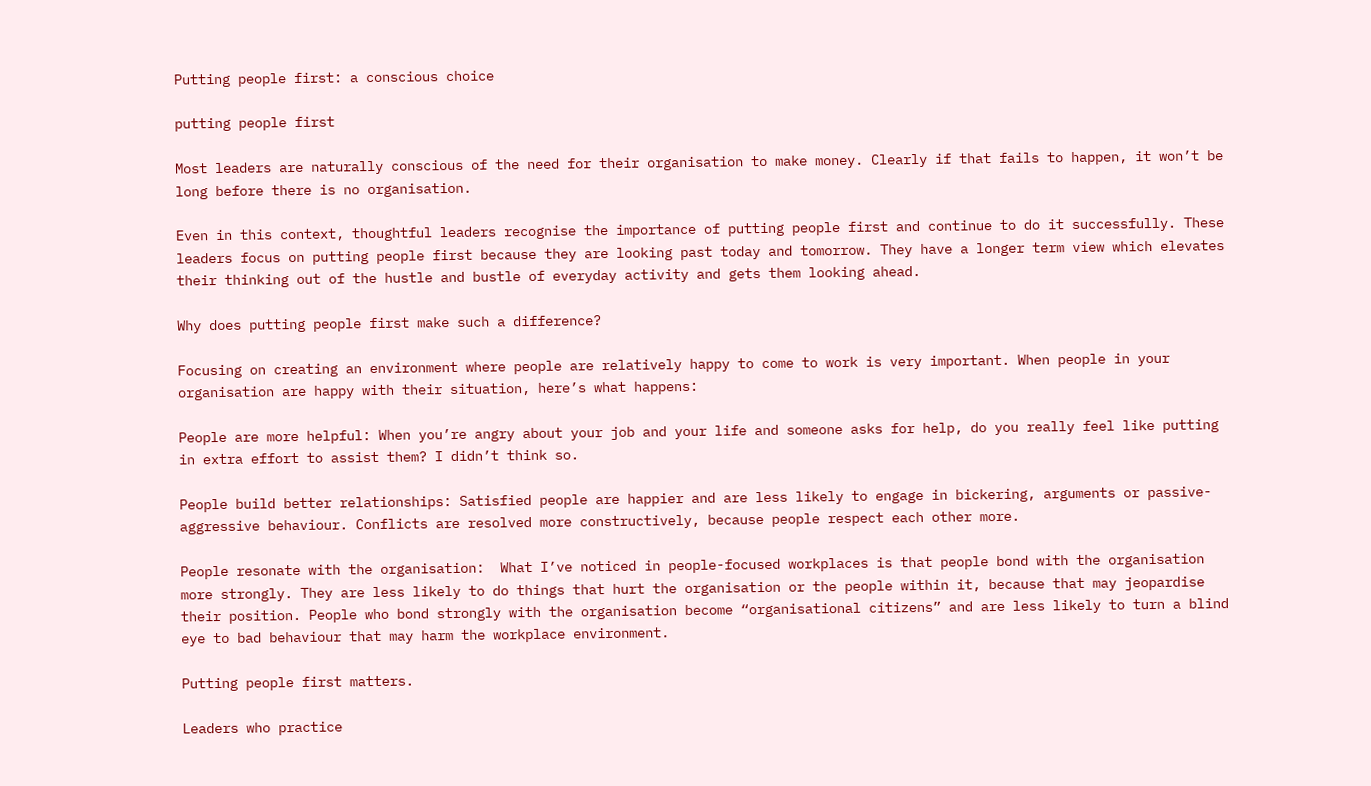Putting people first: a conscious choice

putting people first

Most leaders are naturally conscious of the need for their organisation to make money. Clearly if that fails to happen, it won’t be long before there is no organisation.

Even in this context, thoughtful leaders recognise the importance of putting people first and continue to do it successfully. These leaders focus on putting people first because they are looking past today and tomorrow. They have a longer term view which elevates their thinking out of the hustle and bustle of everyday activity and gets them looking ahead.

Why does putting people first make such a difference?

Focusing on creating an environment where people are relatively happy to come to work is very important. When people in your organisation are happy with their situation, here’s what happens:

People are more helpful: When you’re angry about your job and your life and someone asks for help, do you really feel like putting in extra effort to assist them? I didn’t think so.

People build better relationships: Satisfied people are happier and are less likely to engage in bickering, arguments or passive-aggressive behaviour. Conflicts are resolved more constructively, because people respect each other more.

People resonate with the organisation:  What I’ve noticed in people-focused workplaces is that people bond with the organisation more strongly. They are less likely to do things that hurt the organisation or the people within it, because that may jeopardise their position. People who bond strongly with the organisation become “organisational citizens” and are less likely to turn a blind eye to bad behaviour that may harm the workplace environment.

Putting people first matters.

Leaders who practice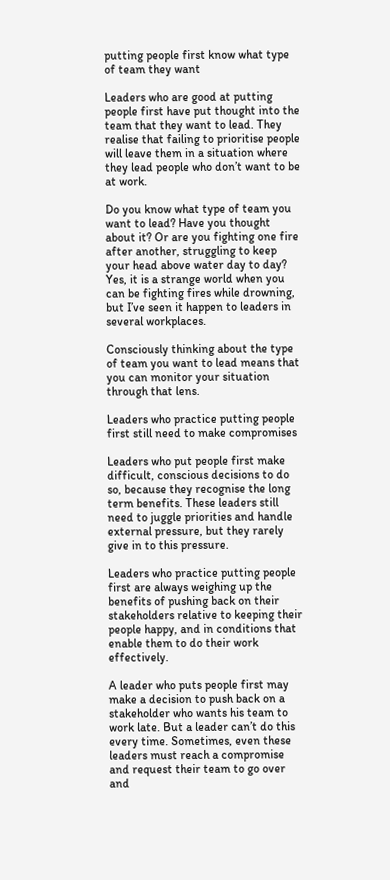putting people first know what type of team they want

Leaders who are good at putting people first have put thought into the team that they want to lead. They realise that failing to prioritise people will leave them in a situation where they lead people who don’t want to be at work.

Do you know what type of team you want to lead? Have you thought about it? Or are you fighting one fire after another, struggling to keep your head above water day to day? Yes, it is a strange world when you can be fighting fires while drowning, but I’ve seen it happen to leaders in several workplaces.

Consciously thinking about the type of team you want to lead means that you can monitor your situation through that lens.

Leaders who practice putting people first still need to make compromises

Leaders who put people first make difficult, conscious decisions to do so, because they recognise the long term benefits. These leaders still need to juggle priorities and handle external pressure, but they rarely give in to this pressure.

Leaders who practice putting people first are always weighing up the benefits of pushing back on their stakeholders relative to keeping their people happy, and in conditions that enable them to do their work effectively.

A leader who puts people first may make a decision to push back on a stakeholder who wants his team to work late. But a leader can’t do this every time. Sometimes, even these leaders must reach a compromise and request their team to go over and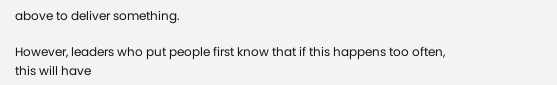above to deliver something.

However, leaders who put people first know that if this happens too often, this will have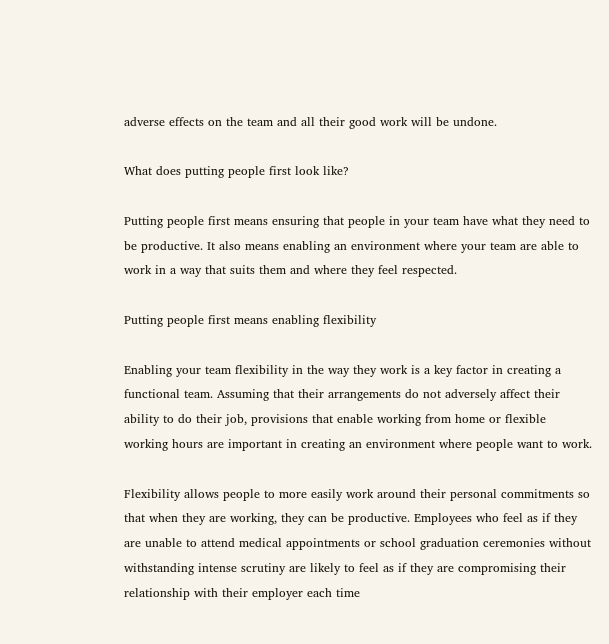adverse effects on the team and all their good work will be undone.

What does putting people first look like?

Putting people first means ensuring that people in your team have what they need to be productive. It also means enabling an environment where your team are able to work in a way that suits them and where they feel respected.

Putting people first means enabling flexibility

Enabling your team flexibility in the way they work is a key factor in creating a functional team. Assuming that their arrangements do not adversely affect their ability to do their job, provisions that enable working from home or flexible working hours are important in creating an environment where people want to work.

Flexibility allows people to more easily work around their personal commitments so that when they are working, they can be productive. Employees who feel as if they are unable to attend medical appointments or school graduation ceremonies without withstanding intense scrutiny are likely to feel as if they are compromising their relationship with their employer each time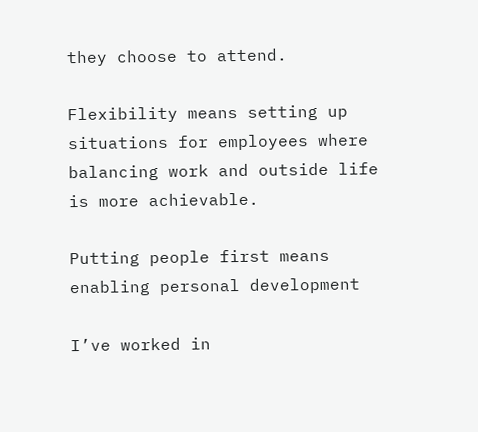they choose to attend.

Flexibility means setting up situations for employees where balancing work and outside life is more achievable.

Putting people first means enabling personal development

I’ve worked in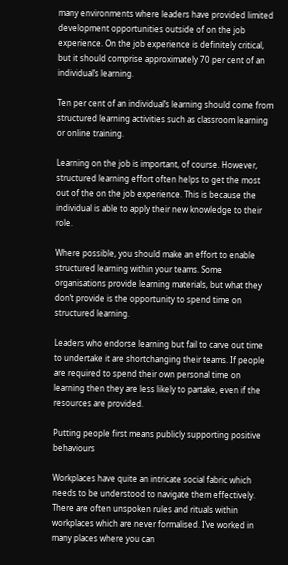many environments where leaders have provided limited development opportunities outside of on the job experience. On the job experience is definitely critical, but it should comprise approximately 70 per cent of an individual’s learning.

Ten per cent of an individual’s learning should come from structured learning activities such as classroom learning or online training.

Learning on the job is important, of course. However, structured learning effort often helps to get the most out of the on the job experience. This is because the individual is able to apply their new knowledge to their role.

Where possible, you should make an effort to enable structured learning within your teams. Some organisations provide learning materials, but what they don’t provide is the opportunity to spend time on structured learning.

Leaders who endorse learning but fail to carve out time to undertake it are shortchanging their teams. If people are required to spend their own personal time on learning then they are less likely to partake, even if the resources are provided.

Putting people first means publicly supporting positive behaviours

Workplaces have quite an intricate social fabric which needs to be understood to navigate them effectively. There are often unspoken rules and rituals within workplaces which are never formalised. I’ve worked in many places where you can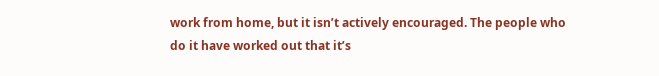work from home, but it isn’t actively encouraged. The people who do it have worked out that it’s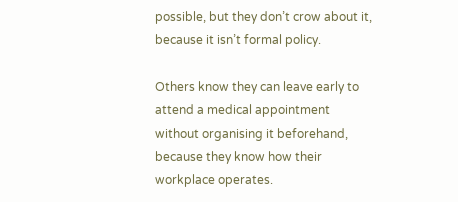possible, but they don’t crow about it, because it isn’t formal policy.

Others know they can leave early to attend a medical appointment without organising it beforehand, because they know how their workplace operates.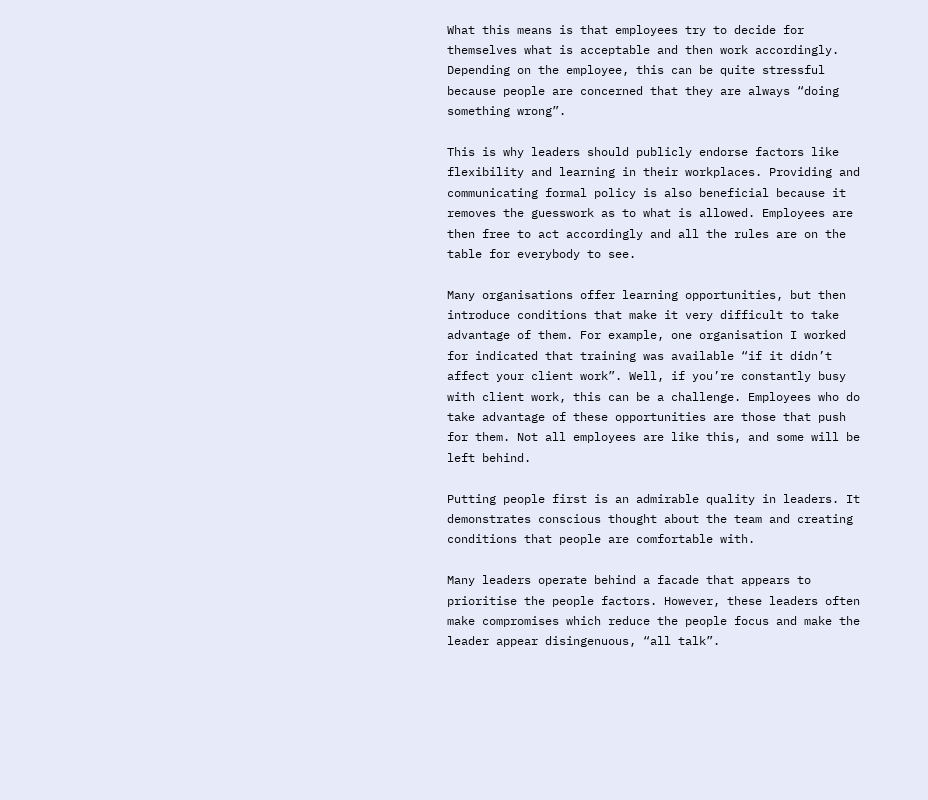What this means is that employees try to decide for themselves what is acceptable and then work accordingly. Depending on the employee, this can be quite stressful because people are concerned that they are always “doing something wrong”.

This is why leaders should publicly endorse factors like flexibility and learning in their workplaces. Providing and communicating formal policy is also beneficial because it removes the guesswork as to what is allowed. Employees are then free to act accordingly and all the rules are on the table for everybody to see.

Many organisations offer learning opportunities, but then introduce conditions that make it very difficult to take advantage of them. For example, one organisation I worked for indicated that training was available “if it didn’t affect your client work”. Well, if you’re constantly busy with client work, this can be a challenge. Employees who do take advantage of these opportunities are those that push for them. Not all employees are like this, and some will be left behind.

Putting people first is an admirable quality in leaders. It demonstrates conscious thought about the team and creating conditions that people are comfortable with.

Many leaders operate behind a facade that appears to prioritise the people factors. However, these leaders often make compromises which reduce the people focus and make the leader appear disingenuous, “all talk”.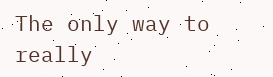The only way to really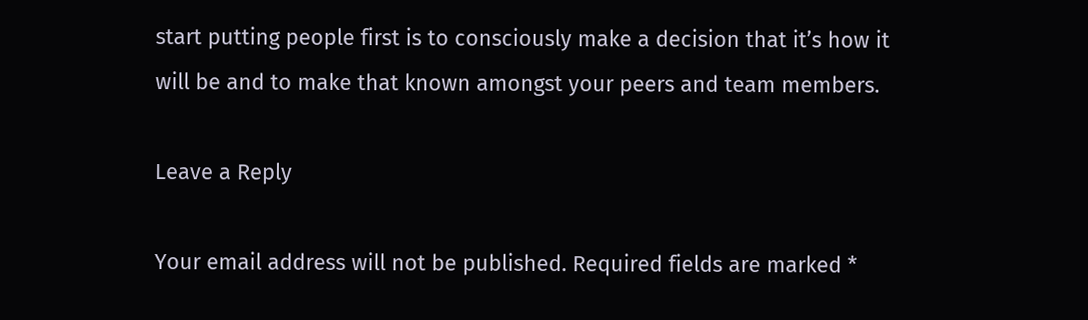start putting people first is to consciously make a decision that it’s how it will be and to make that known amongst your peers and team members.

Leave a Reply

Your email address will not be published. Required fields are marked *